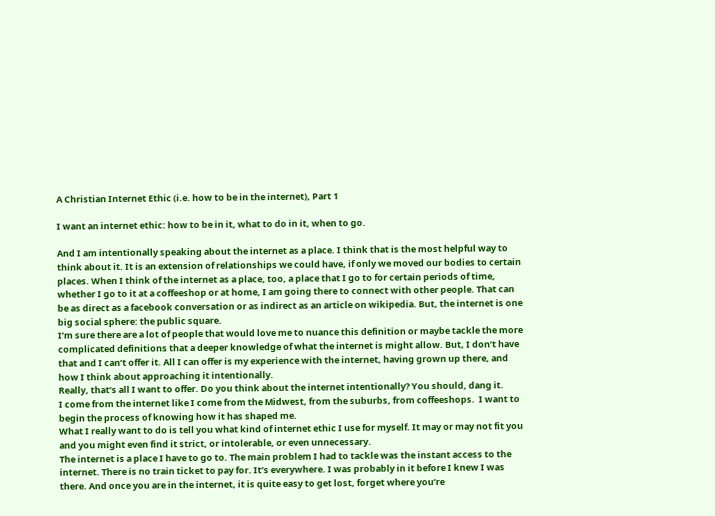A Christian Internet Ethic (i.e. how to be in the internet), Part 1

I want an internet ethic: how to be in it, what to do in it, when to go.

And I am intentionally speaking about the internet as a place. I think that is the most helpful way to think about it. It is an extension of relationships we could have, if only we moved our bodies to certain places. When I think of the internet as a place, too, a place that I go to for certain periods of time, whether I go to it at a coffeeshop or at home, I am going there to connect with other people. That can be as direct as a facebook conversation or as indirect as an article on wikipedia. But, the internet is one big social sphere: the public square.
I’m sure there are a lot of people that would love me to nuance this definition or maybe tackle the more complicated definitions that a deeper knowledge of what the internet is might allow. But, I don’t have that and I can’t offer it. All I can offer is my experience with the internet, having grown up there, and how I think about approaching it intentionally.
Really, that’s all I want to offer. Do you think about the internet intentionally? You should, dang it.
I come from the internet like I come from the Midwest, from the suburbs, from coffeeshops.  I want to begin the process of knowing how it has shaped me.
What I really want to do is tell you what kind of internet ethic I use for myself. It may or may not fit you and you might even find it strict, or intolerable, or even unnecessary.
The internet is a place I have to go to. The main problem I had to tackle was the instant access to the internet. There is no train ticket to pay for. It’s everywhere. I was probably in it before I knew I was there. And once you are in the internet, it is quite easy to get lost, forget where you’re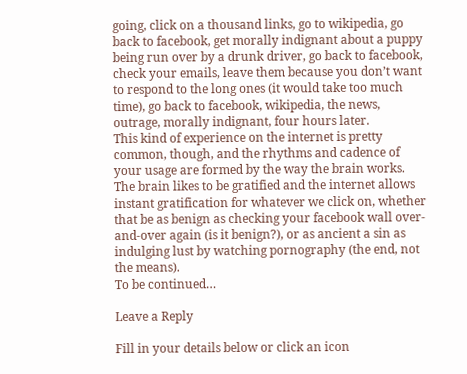going, click on a thousand links, go to wikipedia, go back to facebook, get morally indignant about a puppy being run over by a drunk driver, go back to facebook, check your emails, leave them because you don’t want to respond to the long ones (it would take too much time), go back to facebook, wikipedia, the news, outrage, morally indignant, four hours later.
This kind of experience on the internet is pretty common, though, and the rhythms and cadence of your usage are formed by the way the brain works. The brain likes to be gratified and the internet allows instant gratification for whatever we click on, whether that be as benign as checking your facebook wall over-and-over again (is it benign?), or as ancient a sin as indulging lust by watching pornography (the end, not the means).
To be continued…

Leave a Reply

Fill in your details below or click an icon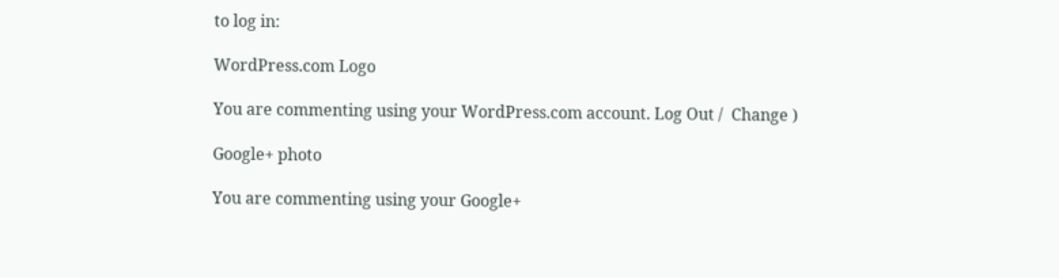to log in:

WordPress.com Logo

You are commenting using your WordPress.com account. Log Out /  Change )

Google+ photo

You are commenting using your Google+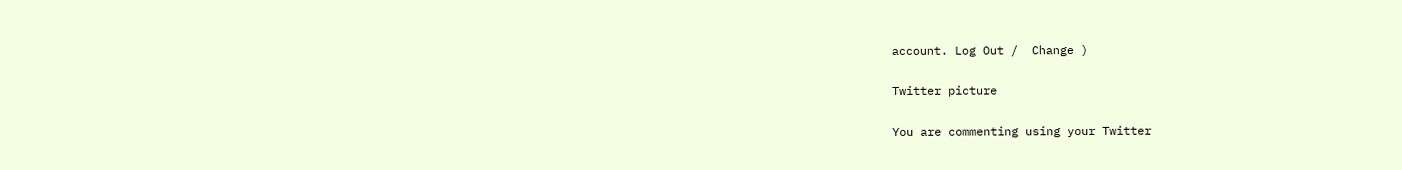account. Log Out /  Change )

Twitter picture

You are commenting using your Twitter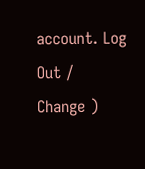account. Log Out /  Change )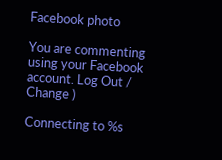Facebook photo

You are commenting using your Facebook account. Log Out /  Change )

Connecting to %s